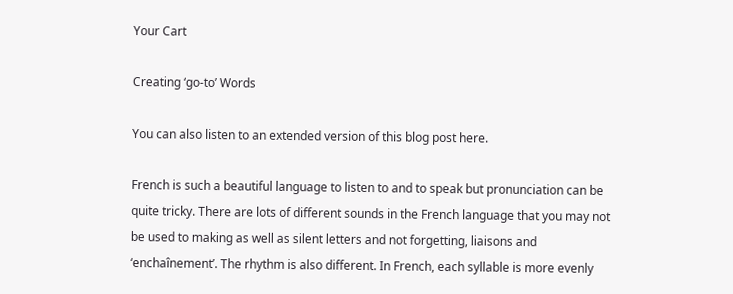Your Cart

Creating ‘go-to’ Words

You can also listen to an extended version of this blog post here.

French is such a beautiful language to listen to and to speak but pronunciation can be quite tricky. There are lots of different sounds in the French language that you may not be used to making as well as silent letters and not forgetting, liaisons and ‘enchaînement’. The rhythm is also different. In French, each syllable is more evenly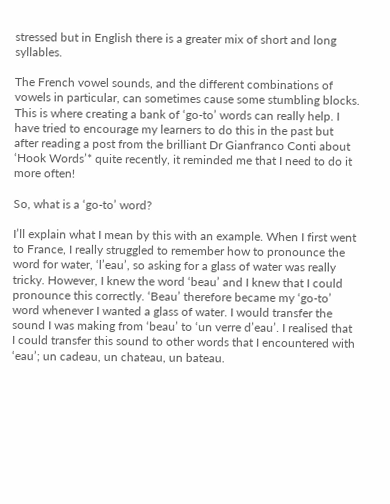stressed but in English there is a greater mix of short and long syllables.

The French vowel sounds, and the different combinations of vowels in particular, can sometimes cause some stumbling blocks. This is where creating a bank of ‘go-to’ words can really help. I have tried to encourage my learners to do this in the past but after reading a post from the brilliant Dr Gianfranco Conti about ‘Hook Words’* quite recently, it reminded me that I need to do it more often!

So, what is a ‘go-to’ word?

I’ll explain what I mean by this with an example. When I first went to France, I really struggled to remember how to pronounce the word for water, ‘l’eau’, so asking for a glass of water was really tricky. However, I knew the word ‘beau’ and I knew that I could pronounce this correctly. ‘Beau’ therefore became my ‘go-to’ word whenever I wanted a glass of water. I would transfer the sound I was making from ‘beau’ to ‘un verre d’eau’. I realised that I could transfer this sound to other words that I encountered with ‘eau’; un cadeau, un chateau, un bateau.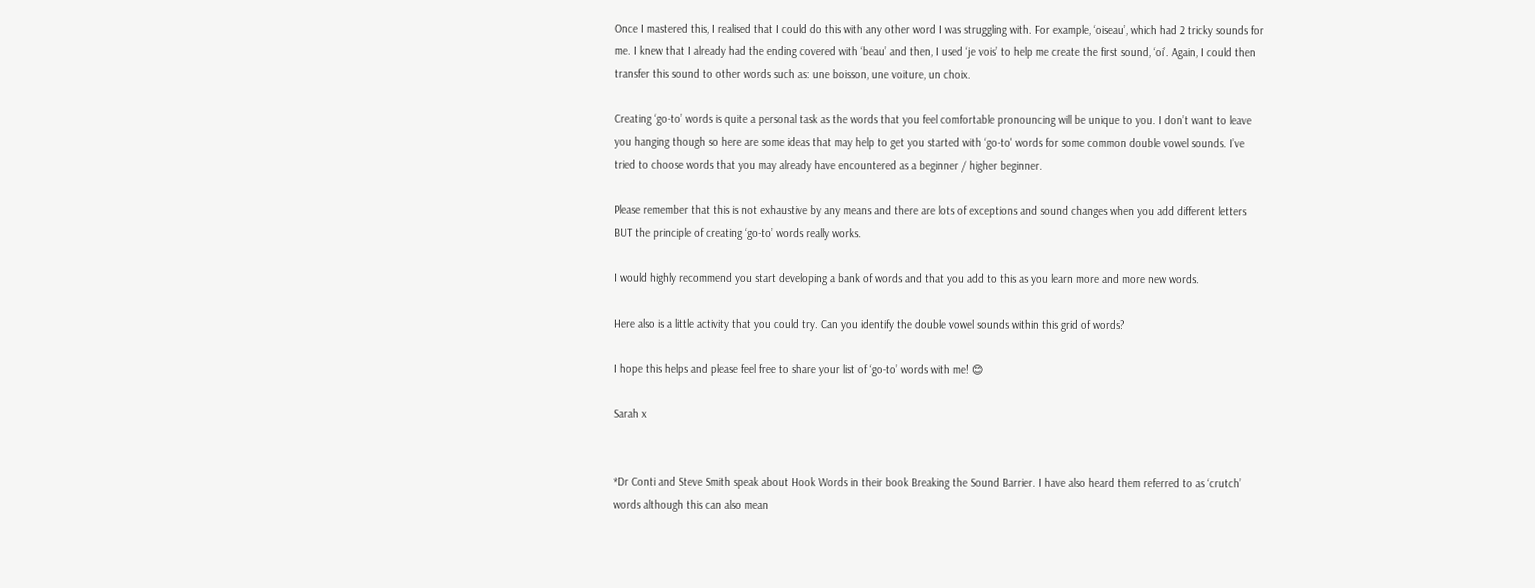Once I mastered this, I realised that I could do this with any other word I was struggling with. For example, ‘oiseau’, which had 2 tricky sounds for me. I knew that I already had the ending covered with ‘beau’ and then, I used ‘je vois’ to help me create the first sound, ‘oi’. Again, I could then transfer this sound to other words such as: une boisson, une voiture, un choix.

Creating ‘go-to’ words is quite a personal task as the words that you feel comfortable pronouncing will be unique to you. I don’t want to leave you hanging though so here are some ideas that may help to get you started with ‘go-to' words for some common double vowel sounds. I’ve tried to choose words that you may already have encountered as a beginner / higher beginner.

Please remember that this is not exhaustive by any means and there are lots of exceptions and sound changes when you add different letters BUT the principle of creating ‘go-to’ words really works.

I would highly recommend you start developing a bank of words and that you add to this as you learn more and more new words.

Here also is a little activity that you could try. Can you identify the double vowel sounds within this grid of words?

I hope this helps and please feel free to share your list of ‘go-to’ words with me! 😊

Sarah x


*Dr Conti and Steve Smith speak about Hook Words in their book Breaking the Sound Barrier. I have also heard them referred to as ‘crutch’ words although this can also mean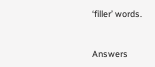‘filler’ words.


Answers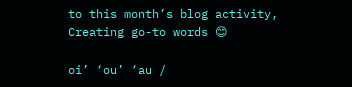to this month’s blog activity, Creating go-to words 😊

oi’ ‘ou’ ‘au /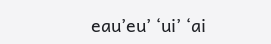eau’eu’ ‘ui’ ‘ai